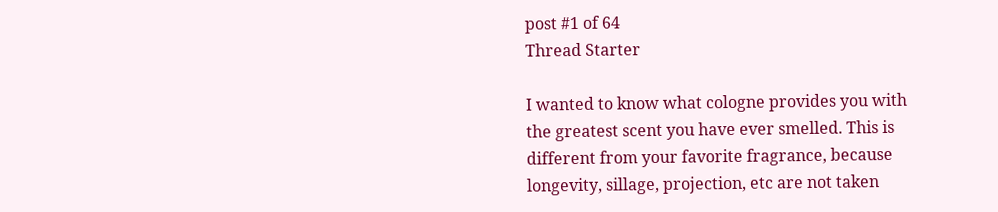post #1 of 64
Thread Starter

I wanted to know what cologne provides you with the greatest scent you have ever smelled. This is different from your favorite fragrance, because longevity, sillage, projection, etc are not taken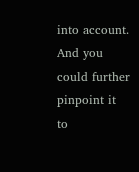into account. And you could further pinpoint it to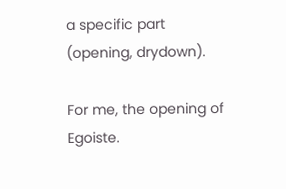a specific part (opening, drydown).

For me, the opening of Egoiste.